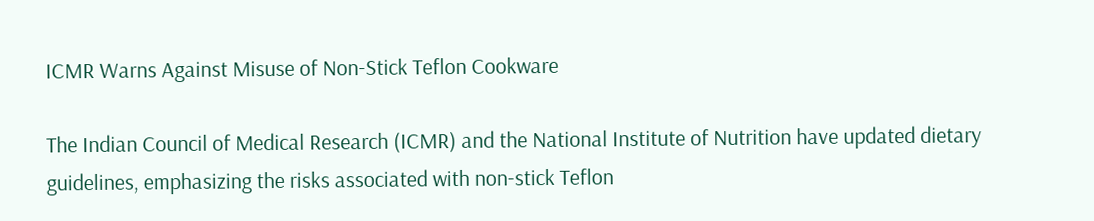ICMR Warns Against Misuse of Non-Stick Teflon Cookware

The Indian Council of Medical Research (ICMR) and the National Institute of Nutrition have updated dietary guidelines, emphasizing the risks associated with non-stick Teflon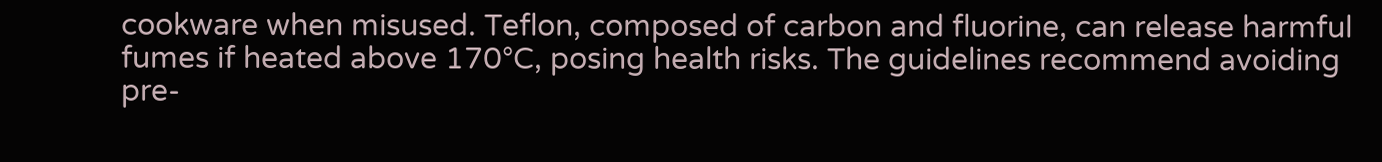cookware when misused. Teflon, composed of carbon and fluorine, can release harmful fumes if heated above 170°C, posing health risks. The guidelines recommend avoiding pre-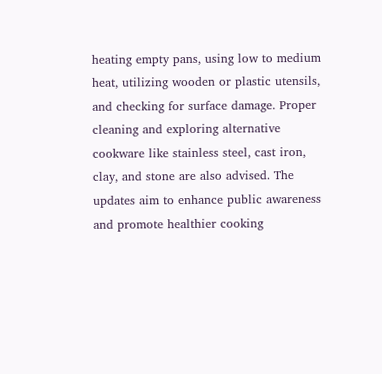heating empty pans, using low to medium heat, utilizing wooden or plastic utensils, and checking for surface damage. Proper cleaning and exploring alternative cookware like stainless steel, cast iron, clay, and stone are also advised. The updates aim to enhance public awareness and promote healthier cooking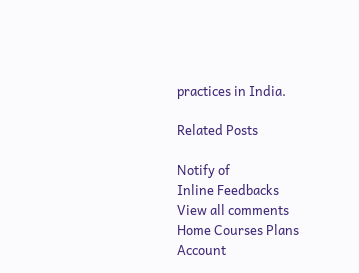practices in India.

Related Posts

Notify of
Inline Feedbacks
View all comments
Home Courses Plans Account